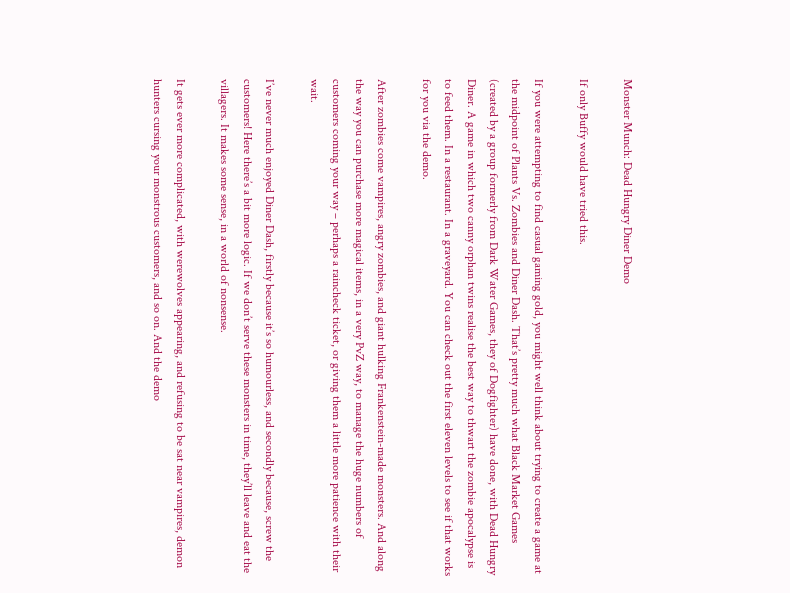Monster Munch: Dead Hungry Diner Demo

If only Buffy would have tried this.

If you were attempting to find casual gaming gold, you might well think about trying to create a game at the midpoint of Plants Vs. Zombies and Diner Dash. That’s pretty much what Black Market Games (created by a group formerly from Dark Water Games, they of Dogfighter) have done, with Dead Hungry Diner. A game in which two canny orphan twins realise the best way to thwart the zombie apocalypse is to feed them. In a restaurant. In a graveyard. You can check out the first eleven levels to see if that works for you via the demo.

After zombies come vampires, angry zombies, and giant hulking Frankenstein-made monsters. And along the way you can purchase more magical items, in a very PvZ way, to manage the huge numbers of customers coming your way – perhaps a raincheck ticket, or giving them a little more patience with their wait.

I’ve never much enjoyed Diner Dash, firstly because it’s so humourless, and secondly because, screw the customers! Here there’s a bit more logic. If we don’t serve these monsters in time, they’ll leave and eat the villagers. It makes some sense, in a world of nonsense.

It gets ever more complicated, with werewolves appearing, and refusing to be sat near vampires, demon hunters cursing your monstrous customers, and so on. And the demo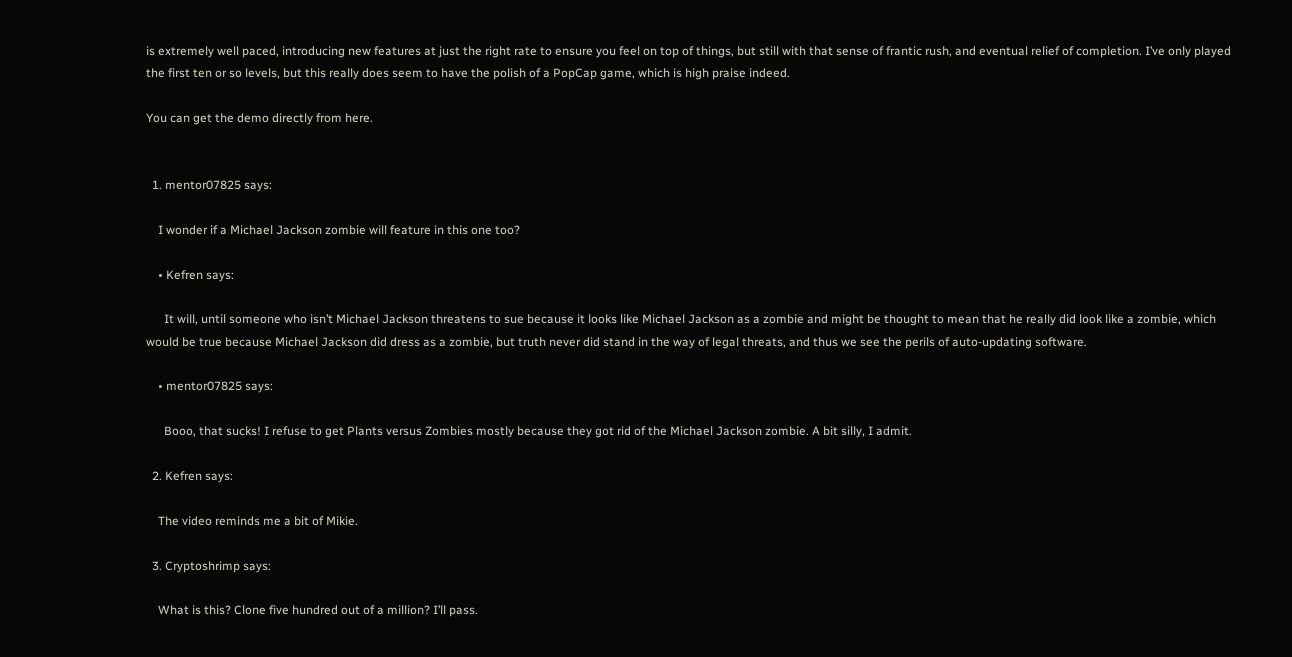is extremely well paced, introducing new features at just the right rate to ensure you feel on top of things, but still with that sense of frantic rush, and eventual relief of completion. I’ve only played the first ten or so levels, but this really does seem to have the polish of a PopCap game, which is high praise indeed.

You can get the demo directly from here.


  1. mentor07825 says:

    I wonder if a Michael Jackson zombie will feature in this one too?

    • Kefren says:

      It will, until someone who isn’t Michael Jackson threatens to sue because it looks like Michael Jackson as a zombie and might be thought to mean that he really did look like a zombie, which would be true because Michael Jackson did dress as a zombie, but truth never did stand in the way of legal threats, and thus we see the perils of auto-updating software.

    • mentor07825 says:

      Booo, that sucks! I refuse to get Plants versus Zombies mostly because they got rid of the Michael Jackson zombie. A bit silly, I admit.

  2. Kefren says:

    The video reminds me a bit of Mikie.

  3. Cryptoshrimp says:

    What is this? Clone five hundred out of a million? I’ll pass.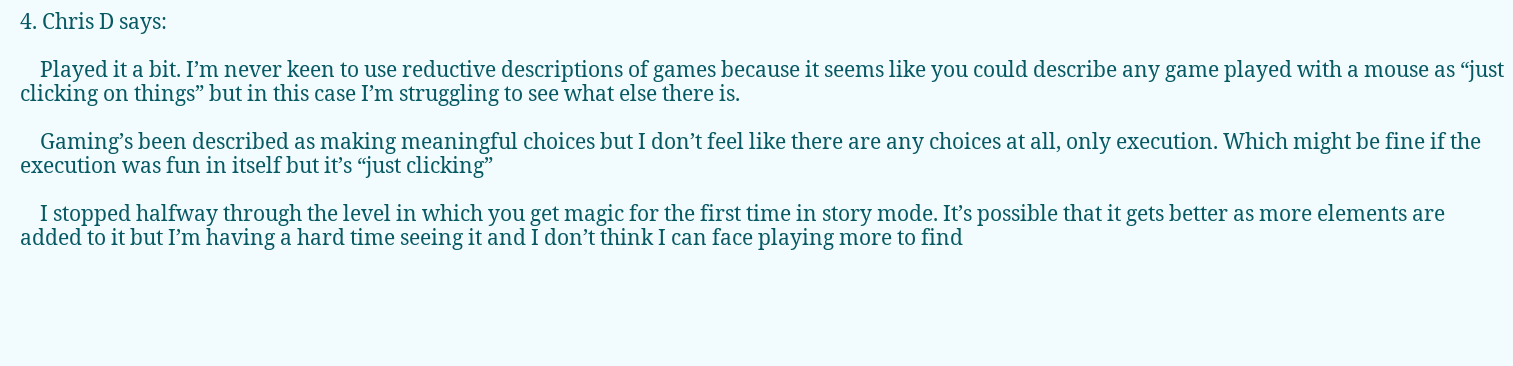4. Chris D says:

    Played it a bit. I’m never keen to use reductive descriptions of games because it seems like you could describe any game played with a mouse as “just clicking on things” but in this case I’m struggling to see what else there is.

    Gaming’s been described as making meaningful choices but I don’t feel like there are any choices at all, only execution. Which might be fine if the execution was fun in itself but it’s “just clicking”

    I stopped halfway through the level in which you get magic for the first time in story mode. It’s possible that it gets better as more elements are added to it but I’m having a hard time seeing it and I don’t think I can face playing more to find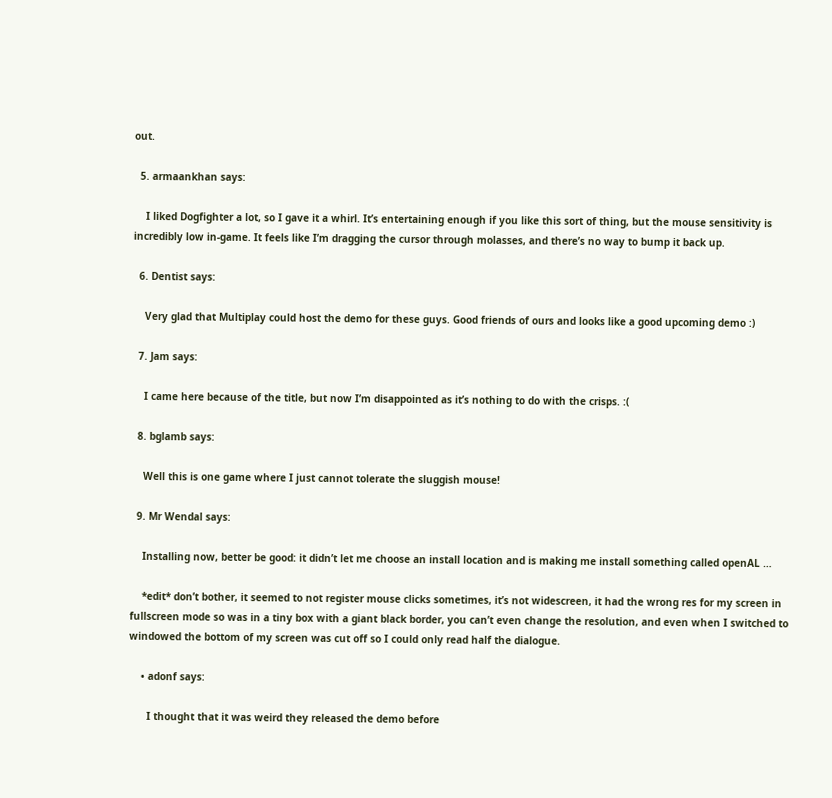out.

  5. armaankhan says:

    I liked Dogfighter a lot, so I gave it a whirl. It’s entertaining enough if you like this sort of thing, but the mouse sensitivity is incredibly low in-game. It feels like I’m dragging the cursor through molasses, and there’s no way to bump it back up.

  6. Dentist says:

    Very glad that Multiplay could host the demo for these guys. Good friends of ours and looks like a good upcoming demo :)

  7. Jam says:

    I came here because of the title, but now I’m disappointed as it’s nothing to do with the crisps. :(

  8. bglamb says:

    Well this is one game where I just cannot tolerate the sluggish mouse!

  9. Mr Wendal says:

    Installing now, better be good: it didn’t let me choose an install location and is making me install something called openAL …

    *edit* don’t bother, it seemed to not register mouse clicks sometimes, it’s not widescreen, it had the wrong res for my screen in fullscreen mode so was in a tiny box with a giant black border, you can’t even change the resolution, and even when I switched to windowed the bottom of my screen was cut off so I could only read half the dialogue.

    • adonf says:

      I thought that it was weird they released the demo before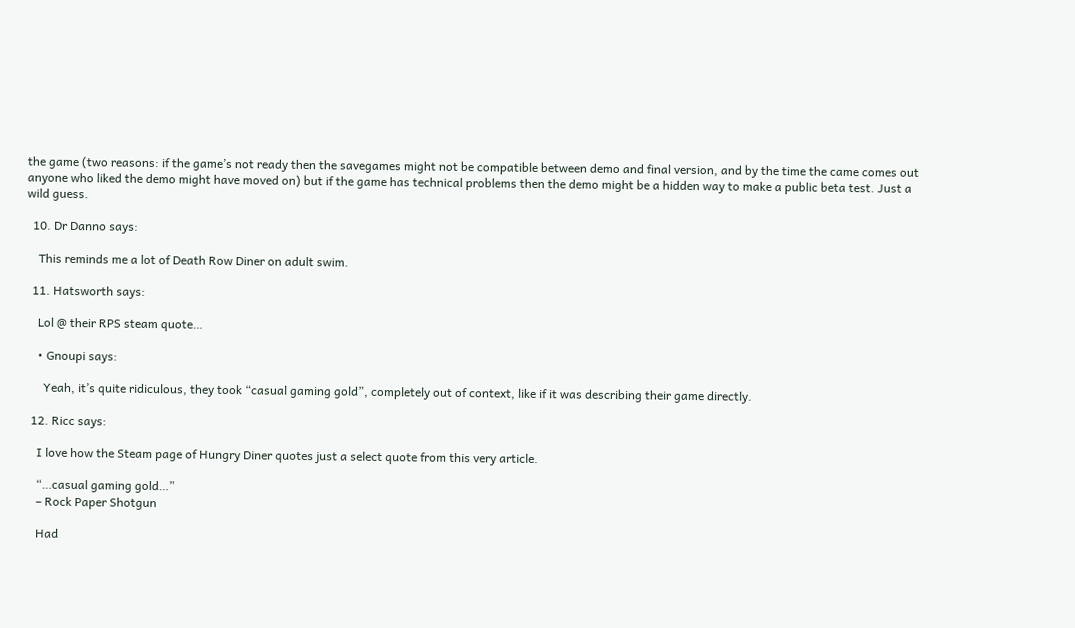the game (two reasons: if the game’s not ready then the savegames might not be compatible between demo and final version, and by the time the came comes out anyone who liked the demo might have moved on) but if the game has technical problems then the demo might be a hidden way to make a public beta test. Just a wild guess.

  10. Dr Danno says:

    This reminds me a lot of Death Row Diner on adult swim.

  11. Hatsworth says:

    Lol @ their RPS steam quote…

    • Gnoupi says:

      Yeah, it’s quite ridiculous, they took “casual gaming gold”, completely out of context, like if it was describing their game directly.

  12. Ricc says:

    I love how the Steam page of Hungry Diner quotes just a select quote from this very article.

    “…casual gaming gold…”
    – Rock Paper Shotgun

    Had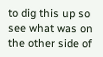to dig this up so see what was on the other side of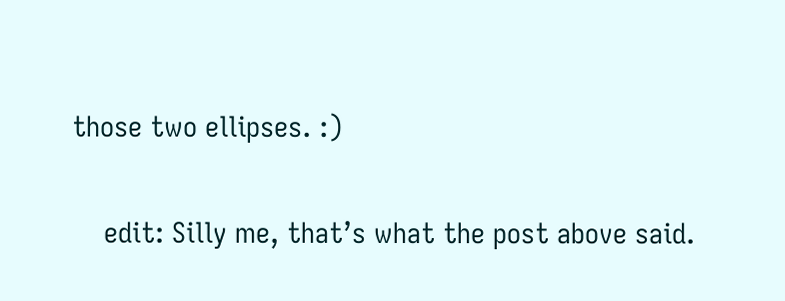those two ellipses. :)

    edit: Silly me, that’s what the post above said.